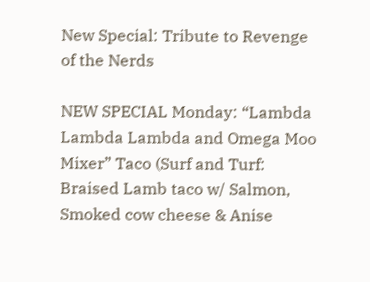New Special: Tribute to Revenge of the Nerds

NEW SPECIAL Monday: “Lambda Lambda Lambda and Omega Moo Mixer” Taco (Surf and Turf: Braised Lamb taco w/ Salmon, Smoked cow cheese & Anise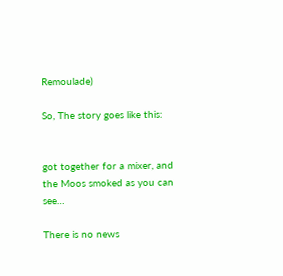Remoulade)

So, The story goes like this:


got together for a mixer, and the Moos smoked as you can see…

There is no news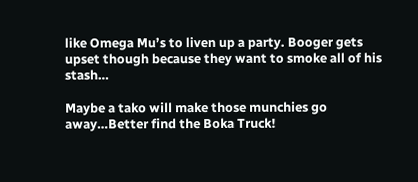like Omega Mu’s to liven up a party. Booger gets upset though because they want to smoke all of his stash…

Maybe a tako will make those munchies go away…Better find the Boka Truck!